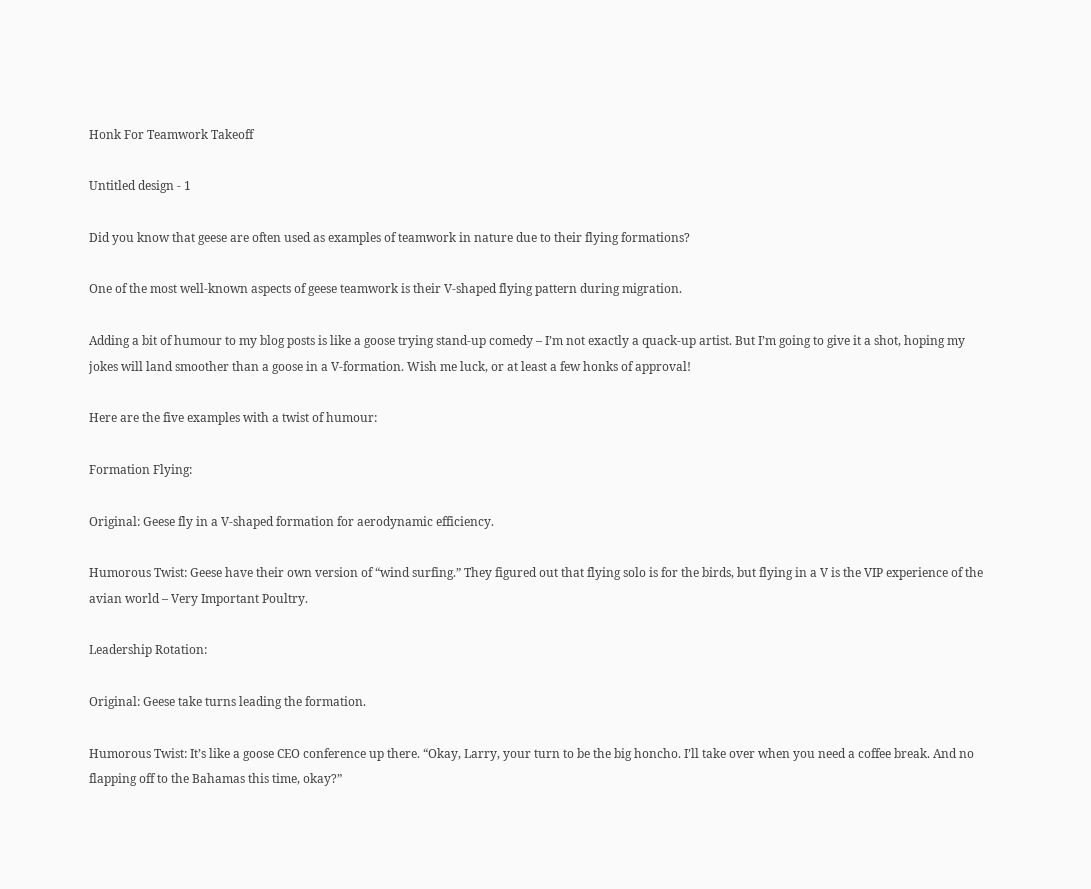Honk For Teamwork Takeoff

Untitled design - 1

Did you know that geese are often used as examples of teamwork in nature due to their flying formations?

One of the most well-known aspects of geese teamwork is their V-shaped flying pattern during migration.

Adding a bit of humour to my blog posts is like a goose trying stand-up comedy – I’m not exactly a quack-up artist. But I’m going to give it a shot, hoping my jokes will land smoother than a goose in a V-formation. Wish me luck, or at least a few honks of approval!

Here are the five examples with a twist of humour:

Formation Flying:

Original: Geese fly in a V-shaped formation for aerodynamic efficiency.

Humorous Twist: Geese have their own version of “wind surfing.” They figured out that flying solo is for the birds, but flying in a V is the VIP experience of the avian world – Very Important Poultry.

Leadership Rotation:

Original: Geese take turns leading the formation.

Humorous Twist: It’s like a goose CEO conference up there. “Okay, Larry, your turn to be the big honcho. I’ll take over when you need a coffee break. And no flapping off to the Bahamas this time, okay?”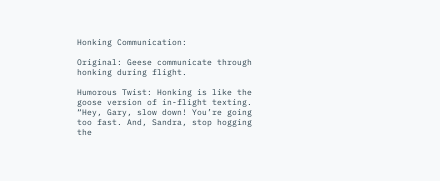Honking Communication:

Original: Geese communicate through honking during flight.

Humorous Twist: Honking is like the goose version of in-flight texting. “Hey, Gary, slow down! You’re going too fast. And, Sandra, stop hogging the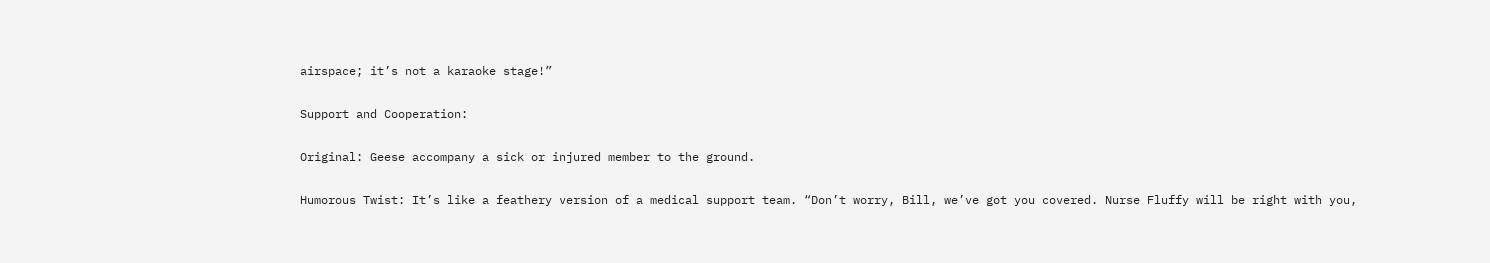airspace; it’s not a karaoke stage!”

Support and Cooperation:

Original: Geese accompany a sick or injured member to the ground.

Humorous Twist: It’s like a feathery version of a medical support team. “Don’t worry, Bill, we’ve got you covered. Nurse Fluffy will be right with you,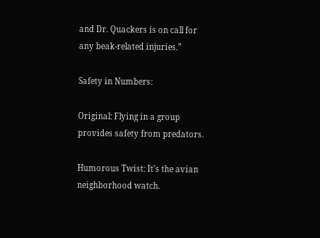and Dr. Quackers is on call for any beak-related injuries.”

Safety in Numbers:

Original: Flying in a group provides safety from predators.

Humorous Twist: It’s the avian neighborhood watch.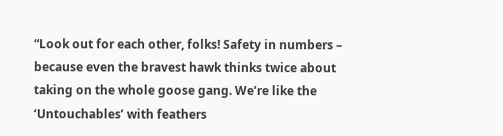“Look out for each other, folks! Safety in numbers – because even the bravest hawk thinks twice about taking on the whole goose gang. We’re like the ‘Untouchables’ with feathers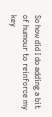So how did I do adding a bit of humour to reinforce my key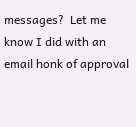messages?  Let me know I did with an email honk of approval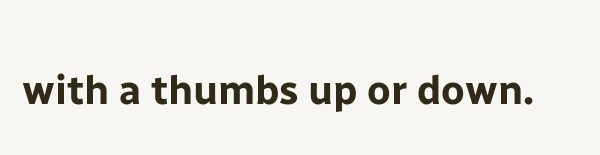with a thumbs up or down.